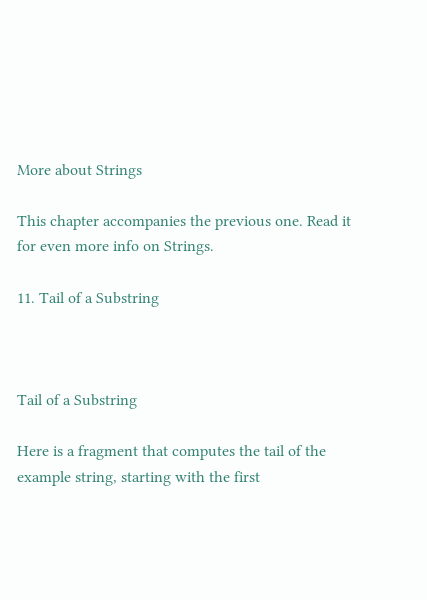More about Strings

This chapter accompanies the previous one. Read it for even more info on Strings.

11. Tail of a Substring



Tail of a Substring

Here is a fragment that computes the tail of the example string, starting with the first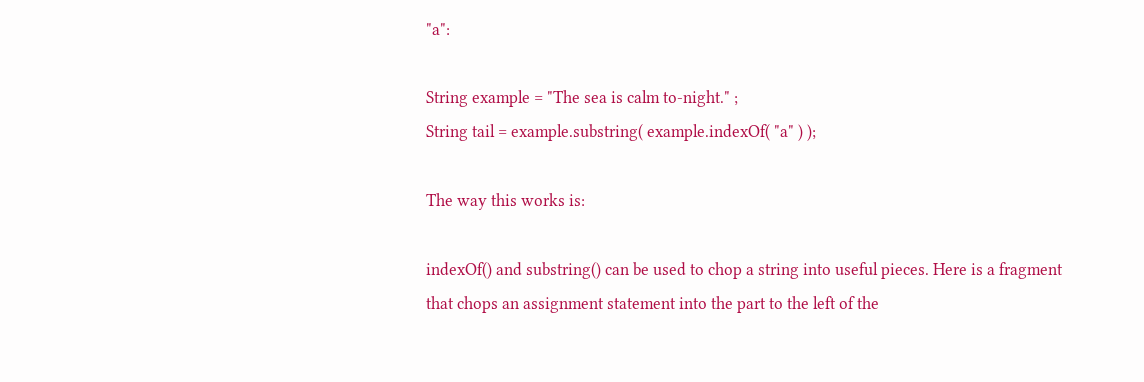"a":

String example = "The sea is calm to-night." ;
String tail = example.substring( example.indexOf( "a" ) );

The way this works is:

indexOf() and substring() can be used to chop a string into useful pieces. Here is a fragment that chops an assignment statement into the part to the left of the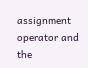assignment operator and the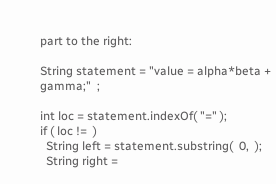part to the right:

String statement = "value = alpha*beta + gamma;"  ;

int loc = statement.indexOf( "=" );
if ( loc !=  )
  String left = statement.substring(  0,  );
  String right =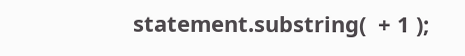statement.substring(  + 1 );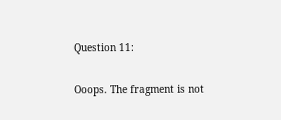Question 11:

Ooops. The fragment is not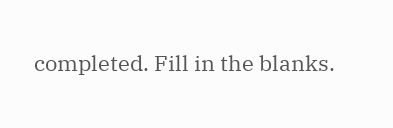completed. Fill in the blanks.